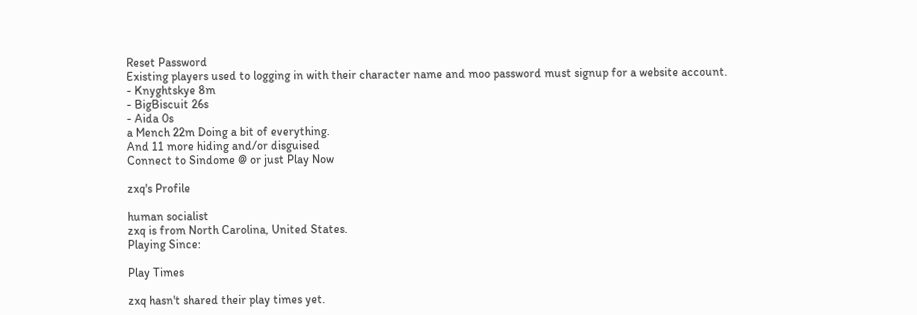Reset Password
Existing players used to logging in with their character name and moo password must signup for a website account.
- Knyghtskye 8m
- BigBiscuit 26s
- Aida 0s
a Mench 22m Doing a bit of everything.
And 11 more hiding and/or disguised
Connect to Sindome @ or just Play Now

zxq's Profile

human socialist
zxq is from North Carolina, United States.
Playing Since:

Play Times

zxq hasn't shared their play times yet.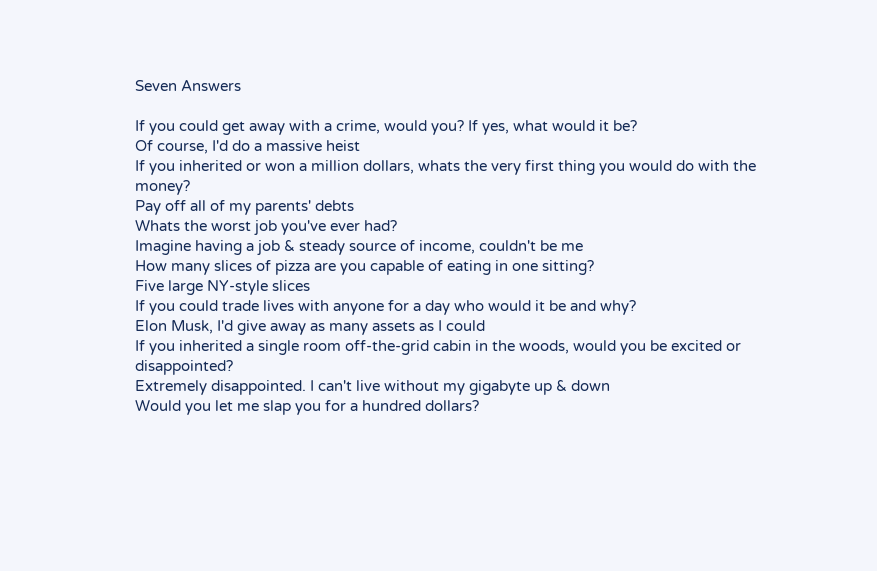Seven Answers

If you could get away with a crime, would you? If yes, what would it be?
Of course, I'd do a massive heist
If you inherited or won a million dollars, whats the very first thing you would do with the money?
Pay off all of my parents' debts
Whats the worst job you've ever had?
Imagine having a job & steady source of income, couldn't be me
How many slices of pizza are you capable of eating in one sitting?
Five large NY-style slices
If you could trade lives with anyone for a day who would it be and why?
Elon Musk, I'd give away as many assets as I could
If you inherited a single room off-the-grid cabin in the woods, would you be excited or disappointed?
Extremely disappointed. I can't live without my gigabyte up & down
Would you let me slap you for a hundred dollars?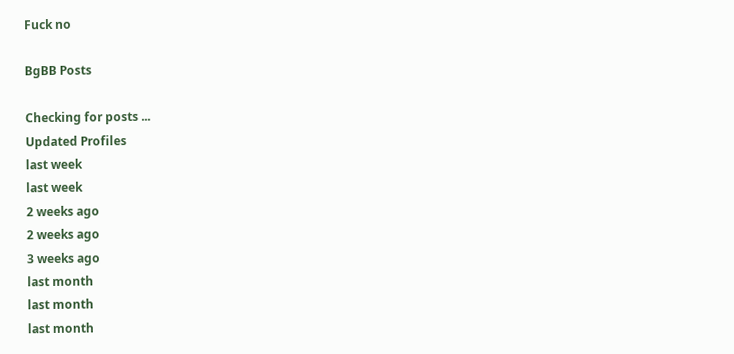Fuck no

BgBB Posts

Checking for posts ...
Updated Profiles
last week
last week
2 weeks ago
2 weeks ago
3 weeks ago
last month
last month
last month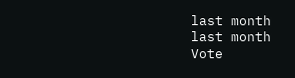last month
last month
Vote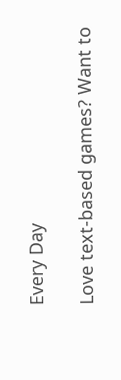Every Day

Love text-based games? Want to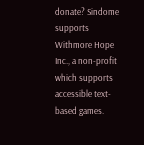donate? Sindome supports Withmore Hope Inc., a non-profit which supports accessible text-based games.